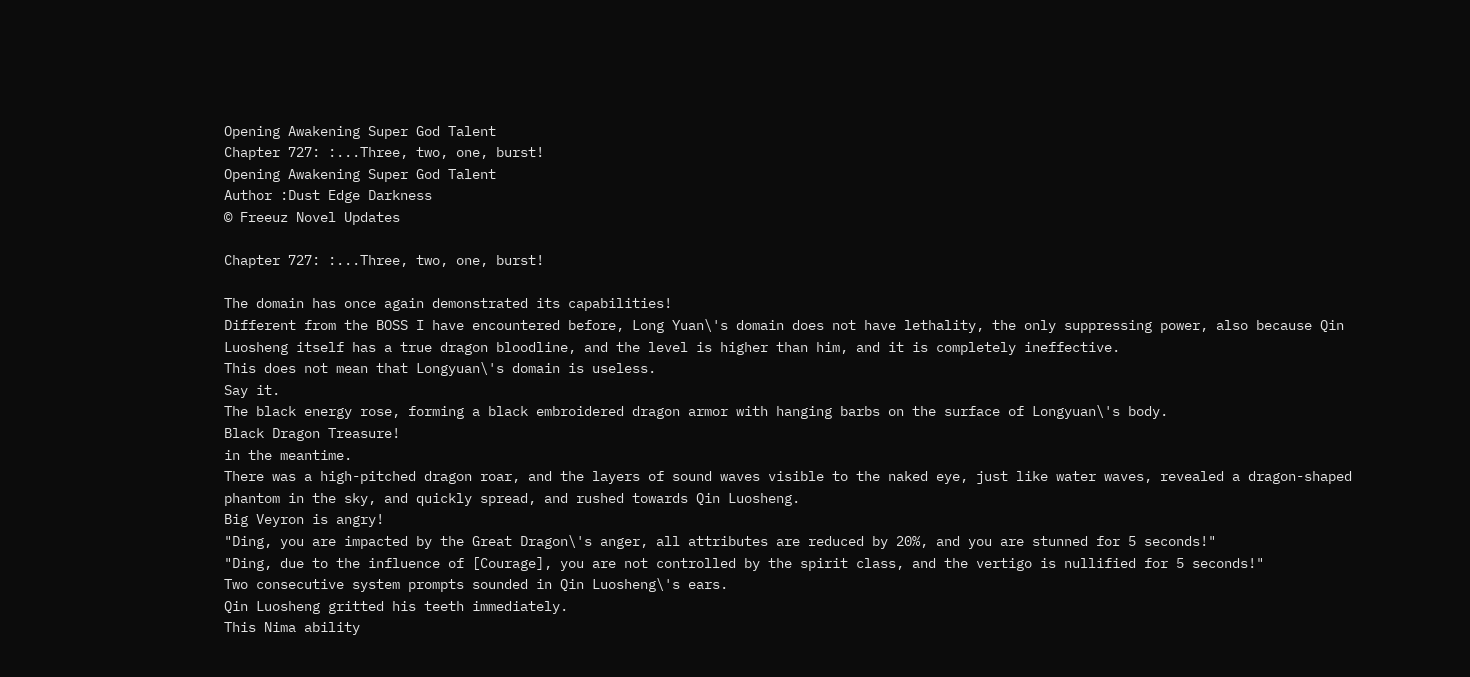Opening Awakening Super God Talent
Chapter 727: :...Three, two, one, burst!
Opening Awakening Super God Talent
Author :Dust Edge Darkness
© Freeuz Novel Updates

Chapter 727: :...Three, two, one, burst!

The domain has once again demonstrated its capabilities!
Different from the BOSS I have encountered before, Long Yuan\'s domain does not have lethality, the only suppressing power, also because Qin Luosheng itself has a true dragon bloodline, and the level is higher than him, and it is completely ineffective.
This does not mean that Longyuan\'s domain is useless.
Say it.
The black energy rose, forming a black embroidered dragon armor with hanging barbs on the surface of Longyuan\'s body.
Black Dragon Treasure!
in the meantime.
There was a high-pitched dragon roar, and the layers of sound waves visible to the naked eye, just like water waves, revealed a dragon-shaped phantom in the sky, and quickly spread, and rushed towards Qin Luosheng.
Big Veyron is angry!
"Ding, you are impacted by the Great Dragon\'s anger, all attributes are reduced by 20%, and you are stunned for 5 seconds!"
"Ding, due to the influence of [Courage], you are not controlled by the spirit class, and the vertigo is nullified for 5 seconds!"
Two consecutive system prompts sounded in Qin Luosheng\'s ears.
Qin Luosheng gritted his teeth immediately.
This Nima ability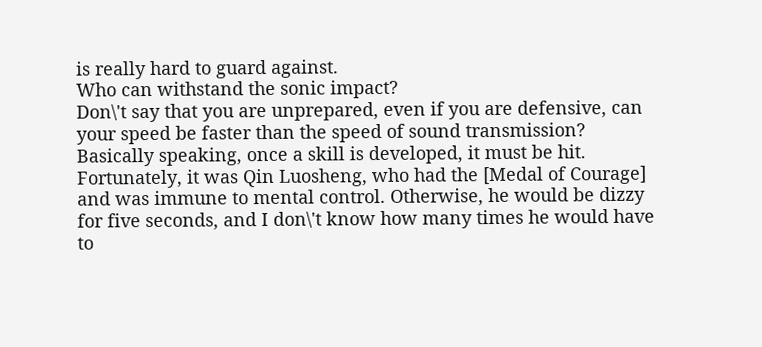is really hard to guard against.
Who can withstand the sonic impact?
Don\'t say that you are unprepared, even if you are defensive, can your speed be faster than the speed of sound transmission?
Basically speaking, once a skill is developed, it must be hit.
Fortunately, it was Qin Luosheng, who had the [Medal of Courage] and was immune to mental control. Otherwise, he would be dizzy for five seconds, and I don\'t know how many times he would have to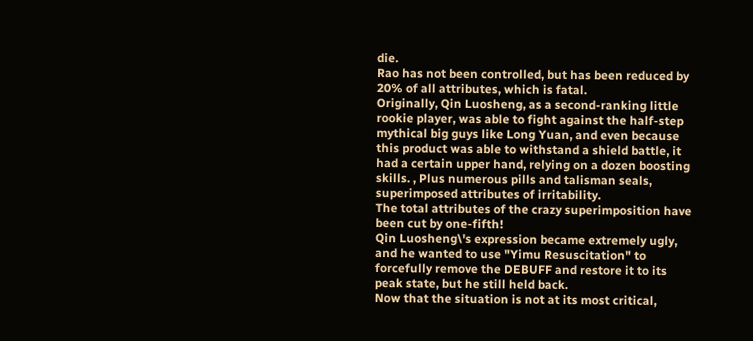die.
Rao has not been controlled, but has been reduced by 20% of all attributes, which is fatal.
Originally, Qin Luosheng, as a second-ranking little rookie player, was able to fight against the half-step mythical big guys like Long Yuan, and even because this product was able to withstand a shield battle, it had a certain upper hand, relying on a dozen boosting skills. , Plus numerous pills and talisman seals, superimposed attributes of irritability.
The total attributes of the crazy superimposition have been cut by one-fifth!
Qin Luosheng\'s expression became extremely ugly, and he wanted to use "Yimu Resuscitation" to forcefully remove the DEBUFF and restore it to its peak state, but he still held back.
Now that the situation is not at its most critical,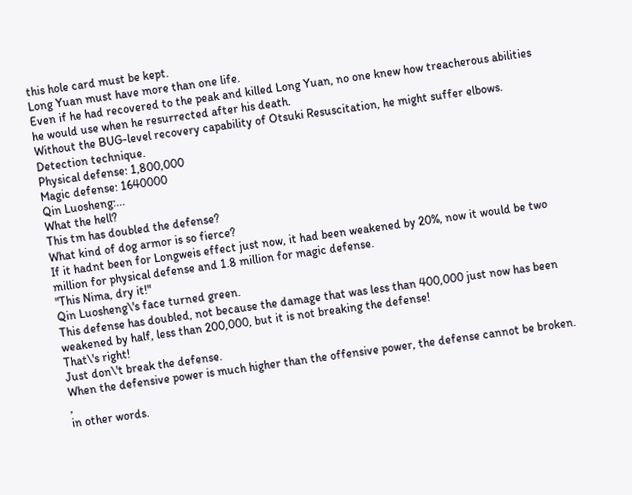this hole card must be kept.
Long Yuan must have more than one life.
Even if he had recovered to the peak and killed Long Yuan, no one knew how treacherous abilities he would use when he resurrected after his death.
Without the BUG-level recovery capability of Otsuki Resuscitation, he might suffer elbows.
Detection technique.
Physical defense: 1,800,000
Magic defense: 1640000
Qin Luosheng:...
What the hell?
This tm has doubled the defense?
What kind of dog armor is so fierce?
If it hadnt been for Longweis effect just now, it had been weakened by 20%, now it would be two million for physical defense and 1.8 million for magic defense.
"This Nima, dry it!"
Qin Luosheng\'s face turned green.
This defense has doubled, not because the damage that was less than 400,000 just now has been weakened by half, less than 200,000, but it is not breaking the defense!
That\'s right!
Just don\'t break the defense.
When the defensive power is much higher than the offensive power, the defense cannot be broken. ,
in other words.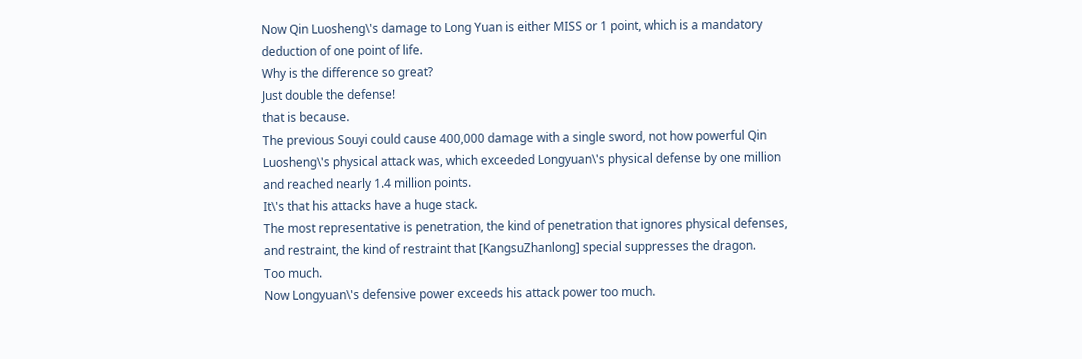Now Qin Luosheng\'s damage to Long Yuan is either MISS or 1 point, which is a mandatory deduction of one point of life.
Why is the difference so great?
Just double the defense!
that is because.
The previous Souyi could cause 400,000 damage with a single sword, not how powerful Qin Luosheng\'s physical attack was, which exceeded Longyuan\'s physical defense by one million and reached nearly 1.4 million points.
It\'s that his attacks have a huge stack.
The most representative is penetration, the kind of penetration that ignores physical defenses, and restraint, the kind of restraint that [KangsuZhanlong] special suppresses the dragon.
Too much.
Now Longyuan\'s defensive power exceeds his attack power too much.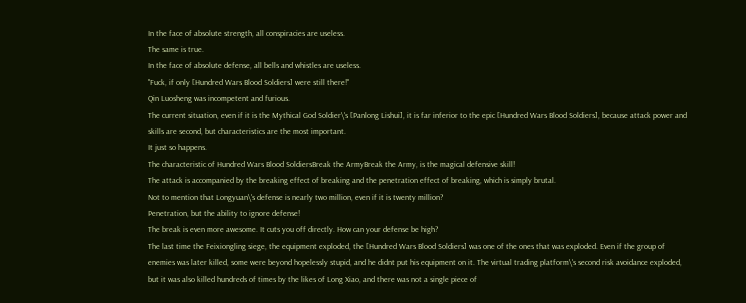In the face of absolute strength, all conspiracies are useless.
The same is true.
In the face of absolute defense, all bells and whistles are useless.
"Fuck, if only [Hundred Wars Blood Soldiers] were still there!"
Qin Luosheng was incompetent and furious.
The current situation, even if it is the Mythical God Soldier\'s [Panlong Lishui], it is far inferior to the epic [Hundred Wars Blood Soldiers], because attack power and skills are second, but characteristics are the most important.
It just so happens.
The characteristic of Hundred Wars Blood SoldiersBreak the ArmyBreak the Army, is the magical defensive skill!
The attack is accompanied by the breaking effect of breaking and the penetration effect of breaking, which is simply brutal.
Not to mention that Longyuan\'s defense is nearly two million, even if it is twenty million?
Penetration, but the ability to ignore defense!
The break is even more awesome. It cuts you off directly. How can your defense be high?
The last time the Feixiongling siege, the equipment exploded, the [Hundred Wars Blood Soldiers] was one of the ones that was exploded. Even if the group of enemies was later killed, some were beyond hopelessly stupid, and he didnt put his equipment on it. The virtual trading platform\'s second risk avoidance exploded, but it was also killed hundreds of times by the likes of Long Xiao, and there was not a single piece of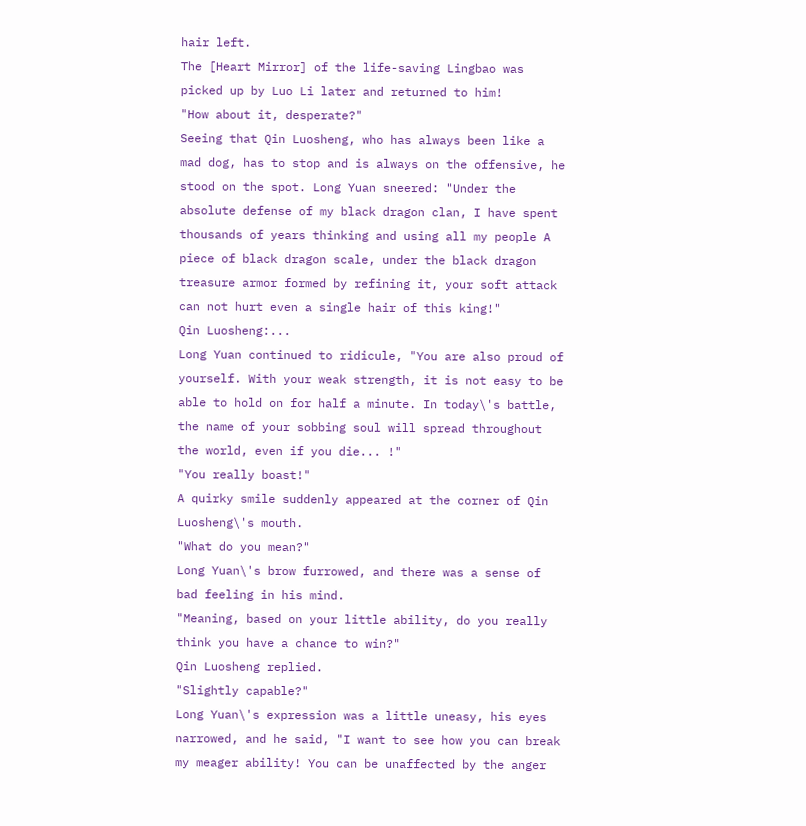hair left.
The [Heart Mirror] of the life-saving Lingbao was picked up by Luo Li later and returned to him!
"How about it, desperate?"
Seeing that Qin Luosheng, who has always been like a mad dog, has to stop and is always on the offensive, he stood on the spot. Long Yuan sneered: "Under the absolute defense of my black dragon clan, I have spent thousands of years thinking and using all my people A piece of black dragon scale, under the black dragon treasure armor formed by refining it, your soft attack can not hurt even a single hair of this king!"
Qin Luosheng:...
Long Yuan continued to ridicule, "You are also proud of yourself. With your weak strength, it is not easy to be able to hold on for half a minute. In today\'s battle, the name of your sobbing soul will spread throughout the world, even if you die... !"
"You really boast!"
A quirky smile suddenly appeared at the corner of Qin Luosheng\'s mouth.
"What do you mean?"
Long Yuan\'s brow furrowed, and there was a sense of bad feeling in his mind.
"Meaning, based on your little ability, do you really think you have a chance to win?"
Qin Luosheng replied.
"Slightly capable?"
Long Yuan\'s expression was a little uneasy, his eyes narrowed, and he said, "I want to see how you can break my meager ability! You can be unaffected by the anger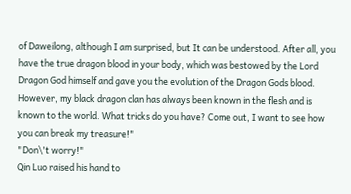of Daweilong, although I am surprised, but It can be understood. After all, you have the true dragon blood in your body, which was bestowed by the Lord Dragon God himself and gave you the evolution of the Dragon Gods blood. However, my black dragon clan has always been known in the flesh and is known to the world. What tricks do you have? Come out, I want to see how you can break my treasure!"
"Don\'t worry!"
Qin Luo raised his hand to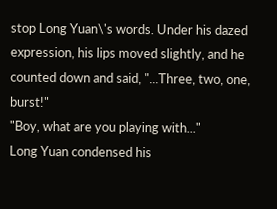stop Long Yuan\'s words. Under his dazed expression, his lips moved slightly, and he counted down and said, "...Three, two, one, burst!"
"Boy, what are you playing with..."
Long Yuan condensed his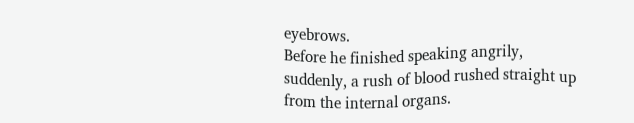eyebrows.
Before he finished speaking angrily, suddenly, a rush of blood rushed straight up from the internal organs.